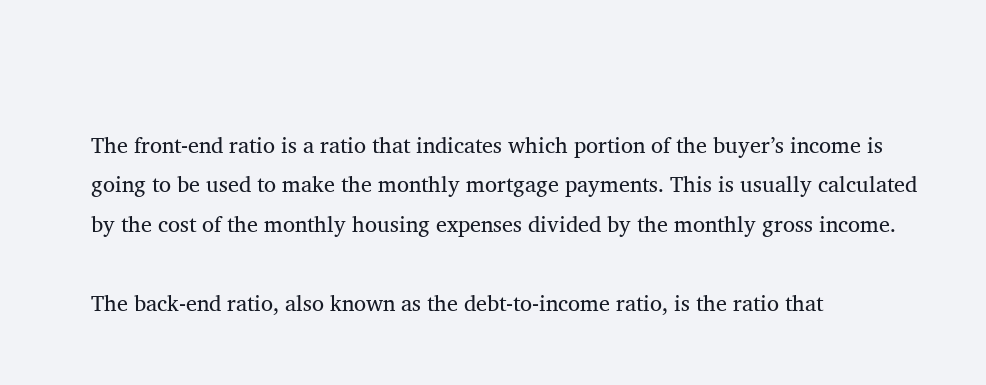The front-end ratio is a ratio that indicates which portion of the buyer’s income is going to be used to make the monthly mortgage payments. This is usually calculated by the cost of the monthly housing expenses divided by the monthly gross income.

The back-end ratio, also known as the debt-to-income ratio, is the ratio that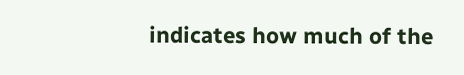indicates how much of the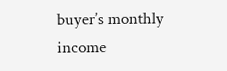buyer’s monthly income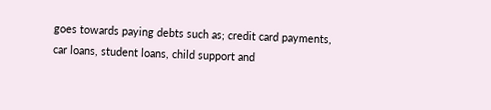goes towards paying debts such as; credit card payments, car loans, student loans, child support and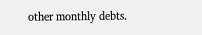other monthly debts.